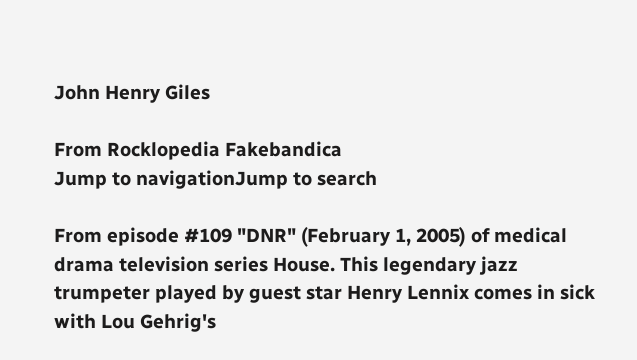John Henry Giles

From Rocklopedia Fakebandica
Jump to navigationJump to search

From episode #109 "DNR" (February 1, 2005) of medical drama television series House. This legendary jazz trumpeter played by guest star Henry Lennix comes in sick with Lou Gehrig's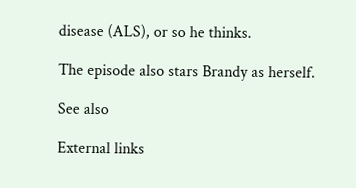disease (ALS), or so he thinks.

The episode also stars Brandy as herself.

See also

External links